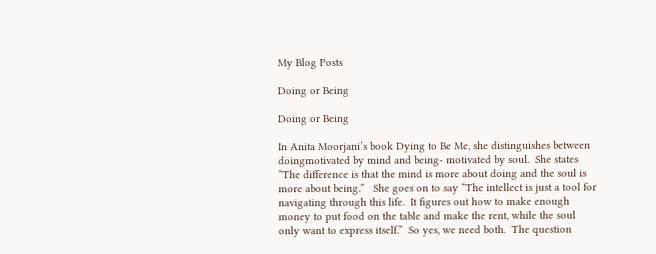My Blog Posts

Doing or Being

Doing or Being

In Anita Moorjani’s book Dying to Be Me, she distinguishes between doingmotivated by mind and being- motivated by soul.  She states “The difference is that the mind is more about doing and the soul is more about being.”   She goes on to say “The intellect is just a tool for navigating through this life.  It figures out how to make enough money to put food on the table and make the rent, while the soul only want to express itself.”  So yes, we need both.  The question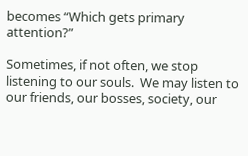becomes “Which gets primary attention?”

Sometimes, if not often, we stop listening to our souls.  We may listen to our friends, our bosses, society, our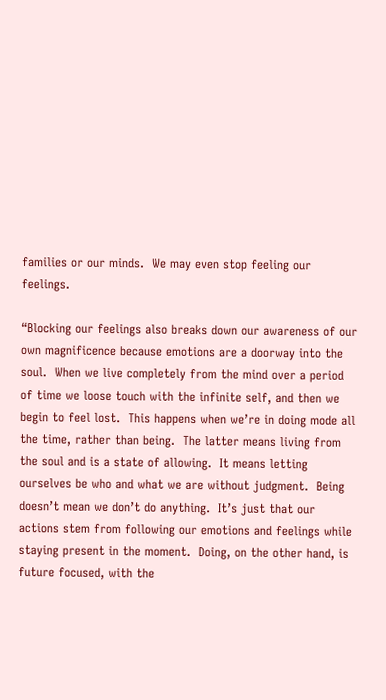families or our minds.  We may even stop feeling our feelings.

“Blocking our feelings also breaks down our awareness of our own magnificence because emotions are a doorway into the soul.  When we live completely from the mind over a period of time we loose touch with the infinite self, and then we begin to feel lost.  This happens when we’re in doing mode all the time, rather than being.  The latter means living from the soul and is a state of allowing.  It means letting ourselves be who and what we are without judgment.  Being doesn’t mean we don’t do anything.  It’s just that our actions stem from following our emotions and feelings while staying present in the moment.  Doing, on the other hand, is future focused, with the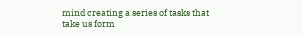mind creating a series of tasks that take us form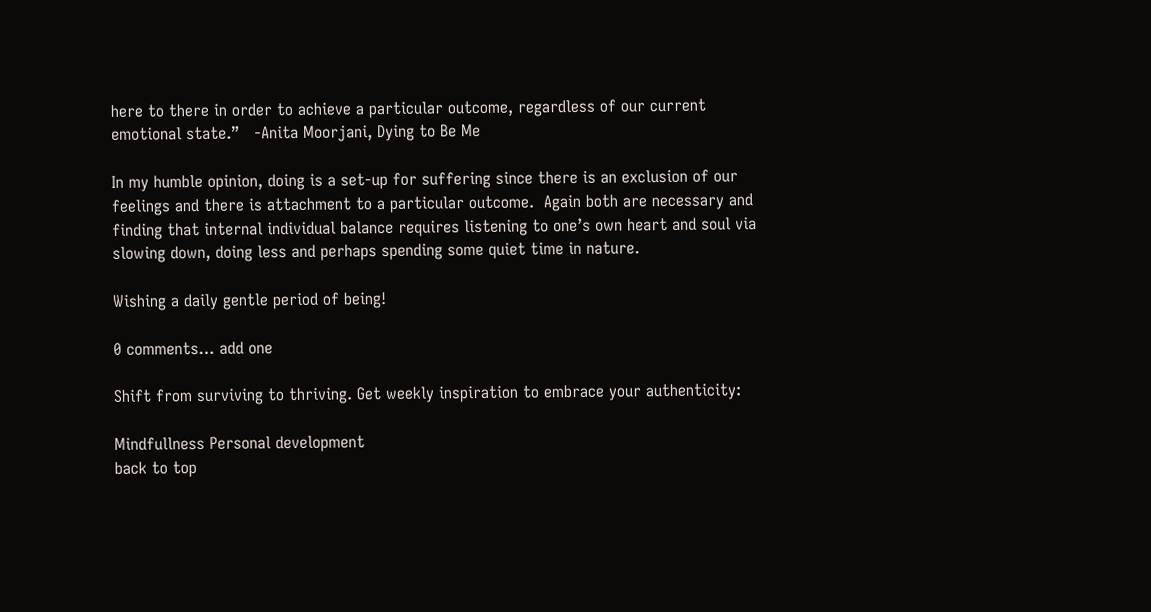here to there in order to achieve a particular outcome, regardless of our current emotional state.”   -Anita Moorjani, Dying to Be Me

In my humble opinion, doing is a set-up for suffering since there is an exclusion of our feelings and there is attachment to a particular outcome.  Again both are necessary and finding that internal individual balance requires listening to one’s own heart and soul via slowing down, doing less and perhaps spending some quiet time in nature.

Wishing a daily gentle period of being!

0 comments… add one

Shift from surviving to thriving. Get weekly inspiration to embrace your authenticity:

Mindfullness Personal development
back to top